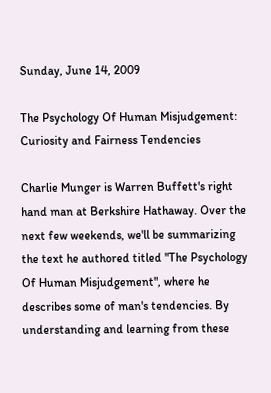Sunday, June 14, 2009

The Psychology Of Human Misjudgement: Curiosity and Fairness Tendencies

Charlie Munger is Warren Buffett's right hand man at Berkshire Hathaway. Over the next few weekends, we'll be summarizing the text he authored titled "The Psychology Of Human Misjudgement", where he describes some of man's tendencies. By understanding and learning from these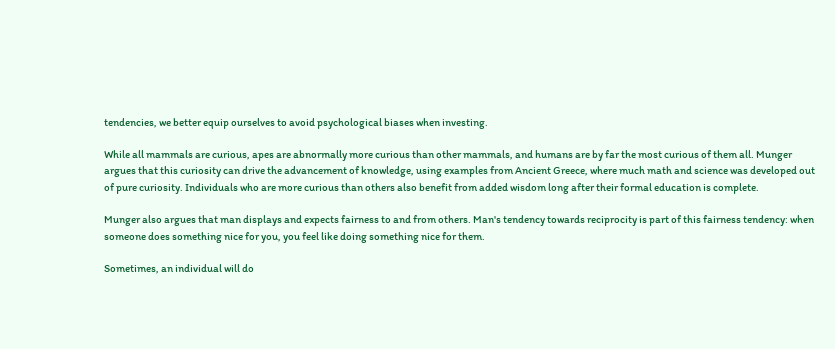tendencies, we better equip ourselves to avoid psychological biases when investing.

While all mammals are curious, apes are abnormally more curious than other mammals, and humans are by far the most curious of them all. Munger argues that this curiosity can drive the advancement of knowledge, using examples from Ancient Greece, where much math and science was developed out of pure curiosity. Individuals who are more curious than others also benefit from added wisdom long after their formal education is complete.

Munger also argues that man displays and expects fairness to and from others. Man's tendency towards reciprocity is part of this fairness tendency: when someone does something nice for you, you feel like doing something nice for them.

Sometimes, an individual will do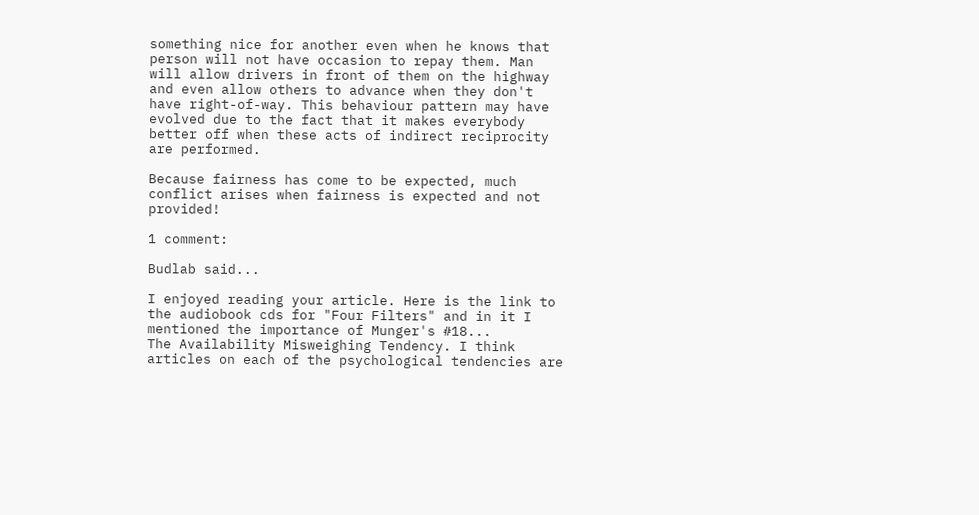something nice for another even when he knows that person will not have occasion to repay them. Man will allow drivers in front of them on the highway and even allow others to advance when they don't have right-of-way. This behaviour pattern may have evolved due to the fact that it makes everybody better off when these acts of indirect reciprocity are performed.

Because fairness has come to be expected, much conflict arises when fairness is expected and not provided!

1 comment:

Budlab said...

I enjoyed reading your article. Here is the link to the audiobook cds for "Four Filters" and in it I mentioned the importance of Munger's #18...
The Availability Misweighing Tendency. I think articles on each of the psychological tendencies are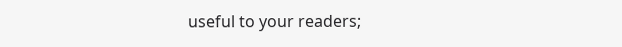useful to your readers;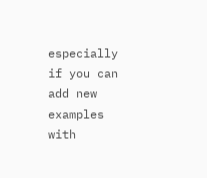especially if you can add new examples with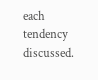each tendency discussed.